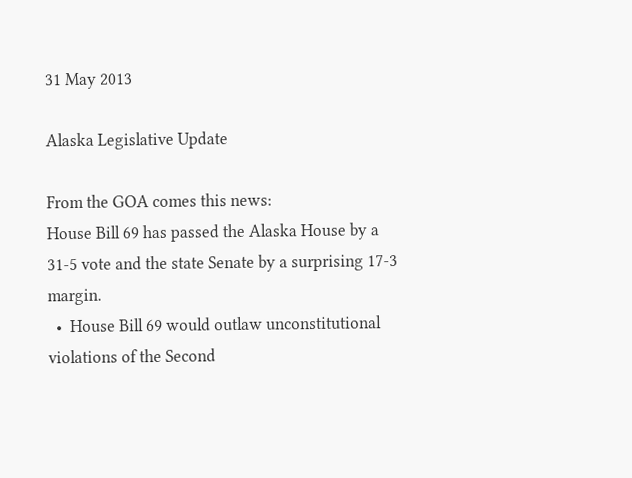31 May 2013

Alaska Legislative Update

From the GOA comes this news:
House Bill 69 has passed the Alaska House by a 31-5 vote and the state Senate by a surprising 17-3 margin.
  •  House Bill 69 would outlaw unconstitutional violations of the Second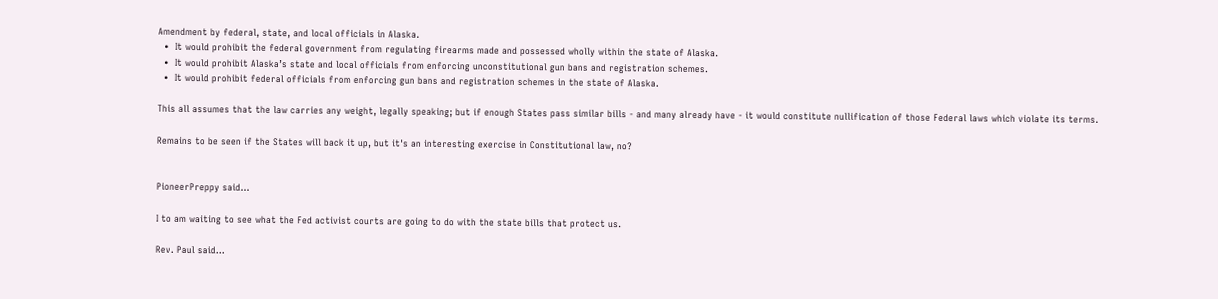Amendment by federal, state, and local officials in Alaska.
  •  It would prohibit the federal government from regulating firearms made and possessed wholly within the state of Alaska.
  •  It would prohibit Alaska’s state and local officials from enforcing unconstitutional gun bans and registration schemes.
  •  It would prohibit federal officials from enforcing gun bans and registration schemes in the state of Alaska.

This all assumes that the law carries any weight, legally speaking; but if enough States pass similar bills - and many already have - it would constitute nullification of those Federal laws which violate its terms.

Remains to be seen if the States will back it up, but it's an interesting exercise in Constitutional law, no?


PioneerPreppy said...

I to am waiting to see what the Fed activist courts are going to do with the state bills that protect us.

Rev. Paul said...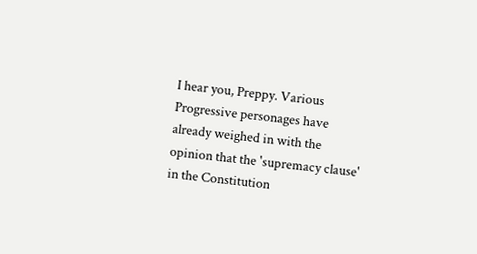I hear you, Preppy. Various Progressive personages have already weighed in with the opinion that the 'supremacy clause' in the Constitution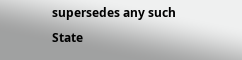supersedes any such State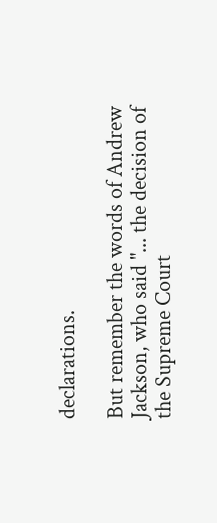declarations.

But remember the words of Andrew Jackson, who said "... the decision of the Supreme Court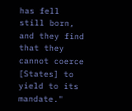has fell still born, and they find that they cannot coerce [States] to yield to its mandate."